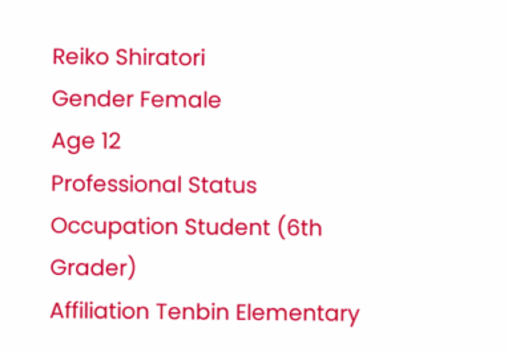Reiko Shiratori
Gender Female
Age 12
Professional Status
Occupation Student (6th Grader)
Affiliation Tenbin Elementary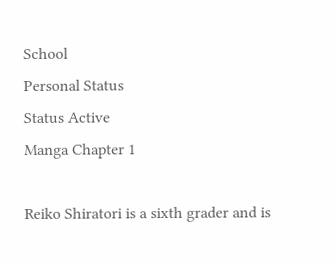School
Personal Status
Status Active
Manga Chapter 1

Reiko Shiratori is a sixth grader and is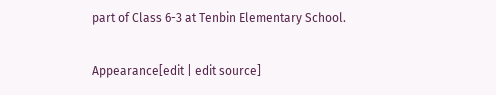part of Class 6-3 at Tenbin Elementary School.

Appearance[edit | edit source]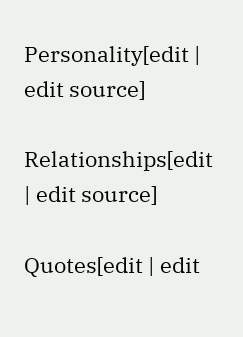Personality[edit | edit source]

Relationships[edit | edit source]

Quotes[edit | edit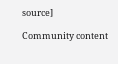source]

Community content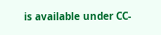is available under CC-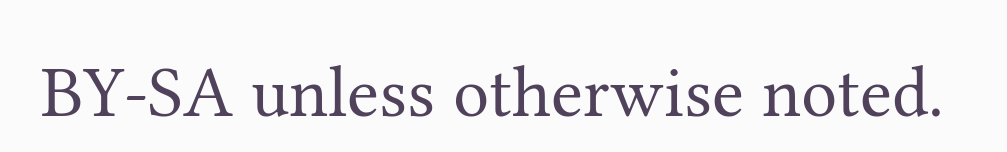BY-SA unless otherwise noted.